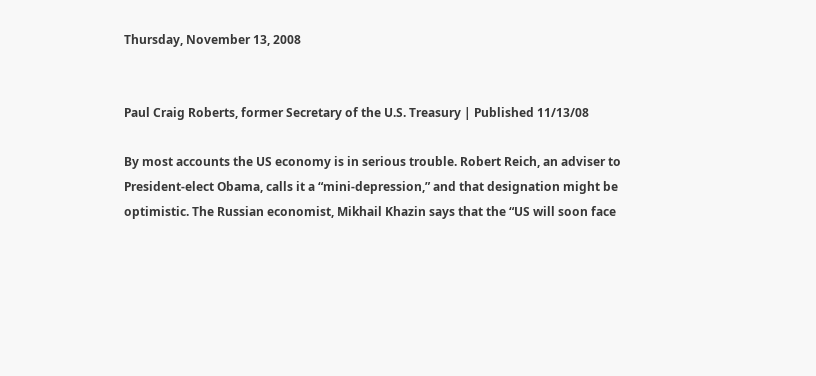Thursday, November 13, 2008


Paul Craig Roberts, former Secretary of the U.S. Treasury | Published 11/13/08

By most accounts the US economy is in serious trouble. Robert Reich, an adviser to President-elect Obama, calls it a “mini-depression,” and that designation might be optimistic. The Russian economist, Mikhail Khazin says that the “US will soon face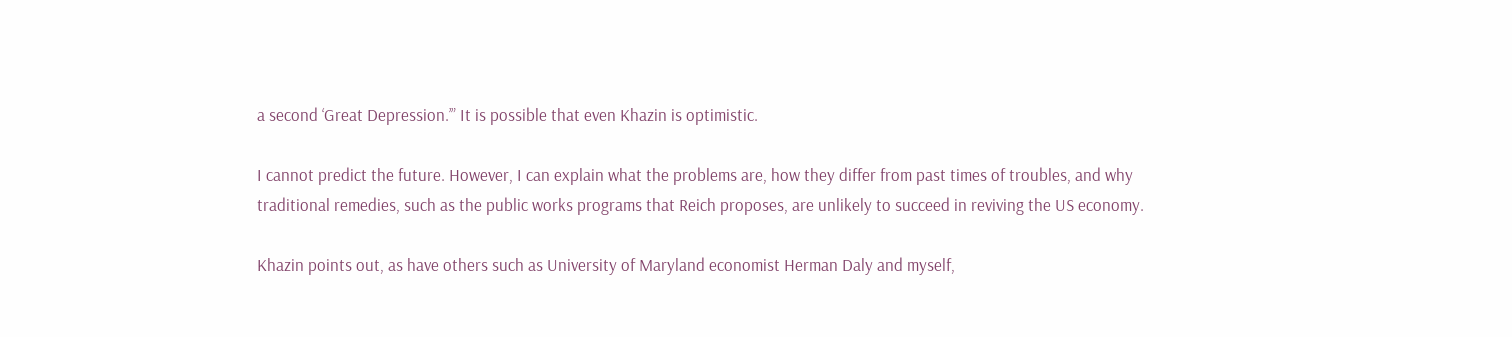a second ‘Great Depression.’” It is possible that even Khazin is optimistic.

I cannot predict the future. However, I can explain what the problems are, how they differ from past times of troubles, and why traditional remedies, such as the public works programs that Reich proposes, are unlikely to succeed in reviving the US economy.

Khazin points out, as have others such as University of Maryland economist Herman Daly and myself,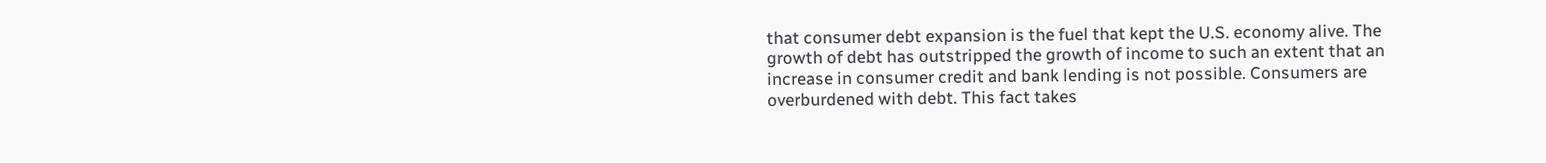that consumer debt expansion is the fuel that kept the U.S. economy alive. The growth of debt has outstripped the growth of income to such an extent that an increase in consumer credit and bank lending is not possible. Consumers are overburdened with debt. This fact takes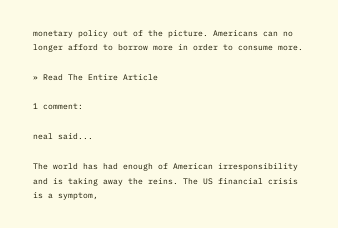monetary policy out of the picture. Americans can no longer afford to borrow more in order to consume more.

» Read The Entire Article

1 comment:

neal said...

The world has had enough of American irresponsibility and is taking away the reins. The US financial crisis is a symptom,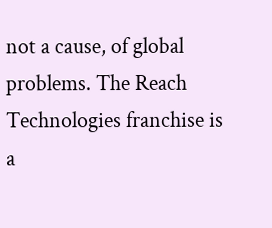not a cause, of global problems. The Reach Technologies franchise is a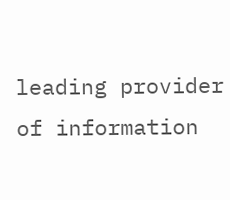leading provider of information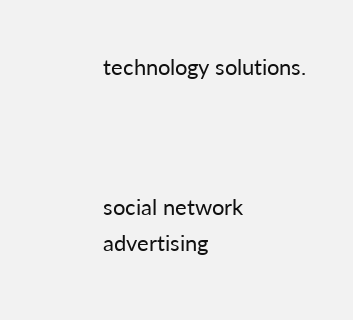technology solutions.



social network advertising